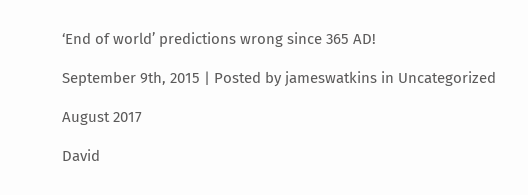‘End of world’ predictions wrong since 365 AD!

September 9th, 2015 | Posted by jameswatkins in Uncategorized

August 2017

David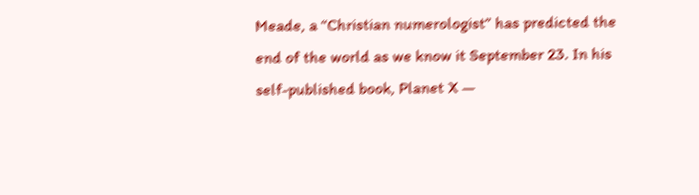Meade, a “Christian numerologist” has predicted the end of the world as we know it September 23. In his self-published book, Planet X —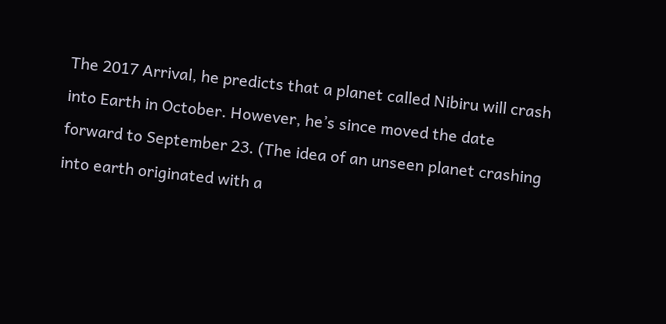The 2017 Arrival, he predicts that a planet called Nibiru will crash into Earth in October. However, he’s since moved the date forward to September 23. (The idea of an unseen planet crashing into earth originated with a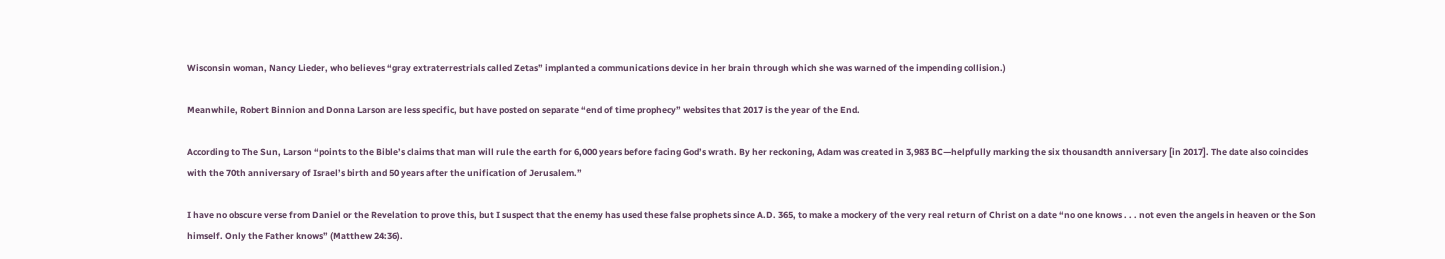Wisconsin woman, Nancy Lieder, who believes “gray extraterrestrials called Zetas” implanted a communications device in her brain through which she was warned of the impending collision.)

Meanwhile, Robert Binnion and Donna Larson are less specific, but have posted on separate “end of time prophecy” websites that 2017 is the year of the End.

According to The Sun, Larson “points to the Bible’s claims that man will rule the earth for 6,000 years before facing God’s wrath. By her reckoning, Adam was created in 3,983 BC—helpfully marking the six thousandth anniversary [in 2017]. The date also coincides with the 70th anniversary of Israel’s birth and 50 years after the unification of Jerusalem.”

I have no obscure verse from Daniel or the Revelation to prove this, but I suspect that the enemy has used these false prophets since A.D. 365, to make a mockery of the very real return of Christ on a date “no one knows . . . not even the angels in heaven or the Son himself. Only the Father knows” (Matthew 24:36).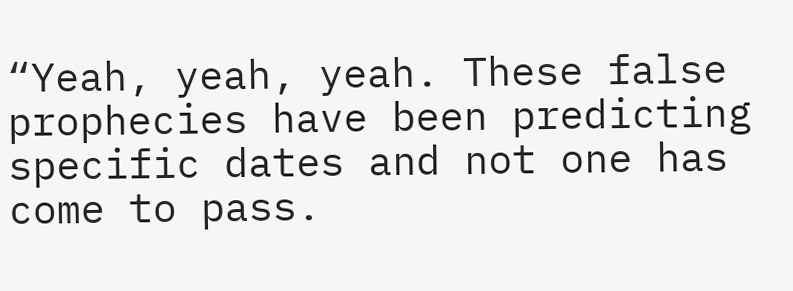“Yeah, yeah, yeah. These false prophecies have been predicting specific dates and not one has come to pass.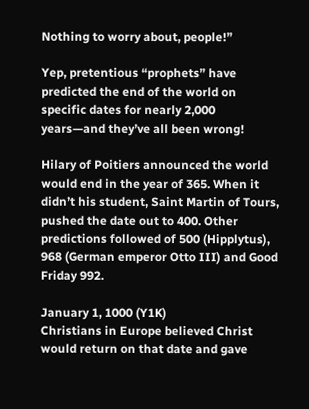Nothing to worry about, people!”

Yep, pretentious “prophets” have predicted the end of the world on specific dates for nearly 2,000 years—and they’ve all been wrong!

Hilary of Poitiers announced the world would end in the year of 365. When it didn’t his student, Saint Martin of Tours, pushed the date out to 400. Other predictions followed of 500 (Hipplytus), 968 (German emperor Otto III) and Good Friday 992.

January 1, 1000 (Y1K)
Christians in Europe believed Christ would return on that date and gave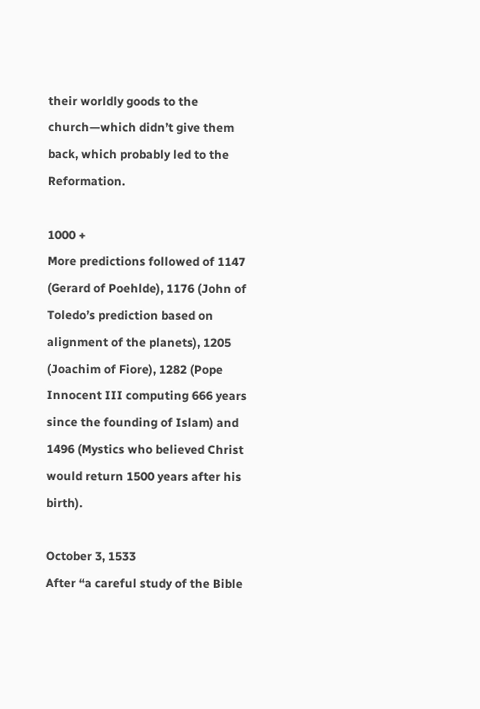their worldly goods to the church—which didn’t give them back, which probably led to the Reformation.

1000 +
More predictions followed of 1147 (Gerard of Poehlde), 1176 (John of Toledo’s prediction based on alignment of the planets), 1205 (Joachim of Fiore), 1282 (Pope Innocent III computing 666 years since the founding of Islam) and 1496 (Mystics who believed Christ would return 1500 years after his birth).

October 3, 1533
After “a careful study of the Bible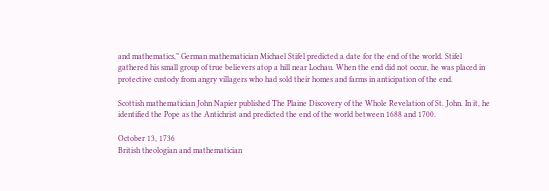and mathematics,” German mathematician Michael Stifel predicted a date for the end of the world. Stifel gathered his small group of true believers atop a hill near Lochau. When the end did not occur, he was placed in protective custody from angry villagers who had sold their homes and farms in anticipation of the end.

Scottish mathematician John Napier published The Plaine Discovery of the Whole Revelation of St. John. In it, he identified the Pope as the Antichrist and predicted the end of the world between 1688 and 1700.

October 13, 1736
British theologian and mathematician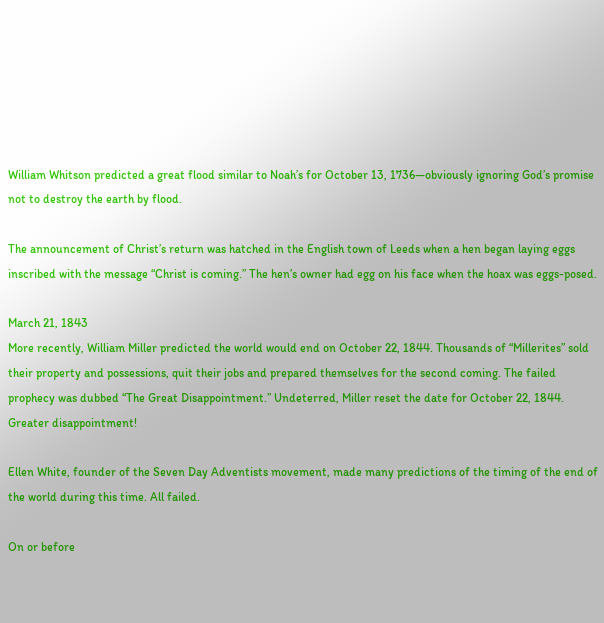William Whitson predicted a great flood similar to Noah’s for October 13, 1736—obviously ignoring God’s promise not to destroy the earth by flood.

The announcement of Christ’s return was hatched in the English town of Leeds when a hen began laying eggs inscribed with the message “Christ is coming.” The hen’s owner had egg on his face when the hoax was eggs-posed.

March 21, 1843
More recently, William Miller predicted the world would end on October 22, 1844. Thousands of “Millerites” sold their property and possessions, quit their jobs and prepared themselves for the second coming. The failed prophecy was dubbed “The Great Disappointment.” Undeterred, Miller reset the date for October 22, 1844. Greater disappointment!

Ellen White, founder of the Seven Day Adventists movement, made many predictions of the timing of the end of the world during this time. All failed.

On or before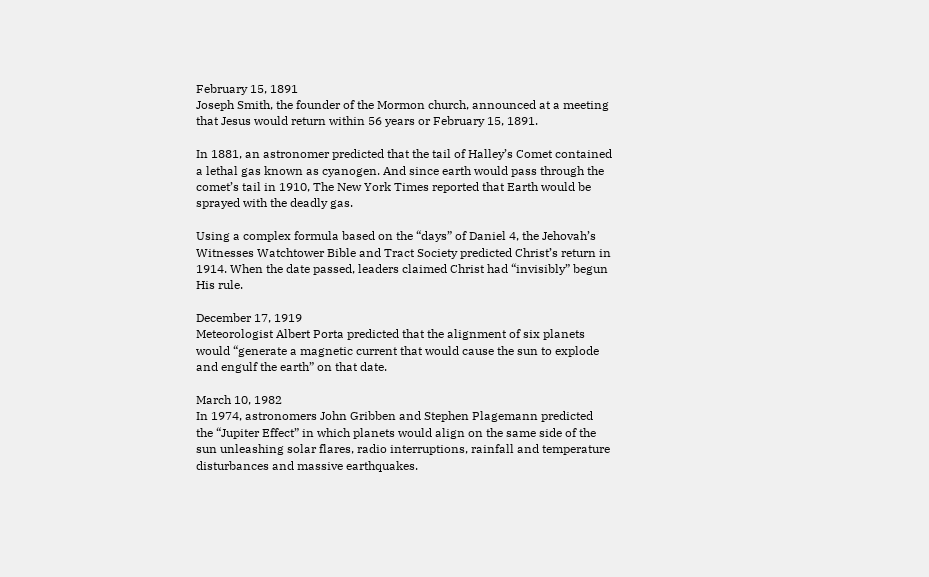February 15, 1891
Joseph Smith, the founder of the Mormon church, announced at a meeting that Jesus would return within 56 years or February 15, 1891.

In 1881, an astronomer predicted that the tail of Halley’s Comet contained a lethal gas known as cyanogen. And since earth would pass through the comet’s tail in 1910, The New York Times reported that Earth would be sprayed with the deadly gas.

Using a complex formula based on the “days” of Daniel 4, the Jehovah’s Witnesses Watchtower Bible and Tract Society predicted Christ’s return in 1914. When the date passed, leaders claimed Christ had “invisibly” begun His rule.

December 17, 1919
Meteorologist Albert Porta predicted that the alignment of six planets would “generate a magnetic current that would cause the sun to explode and engulf the earth” on that date.

March 10, 1982
In 1974, astronomers John Gribben and Stephen Plagemann predicted the “Jupiter Effect” in which planets would align on the same side of the sun unleashing solar flares, radio interruptions, rainfall and temperature disturbances and massive earthquakes.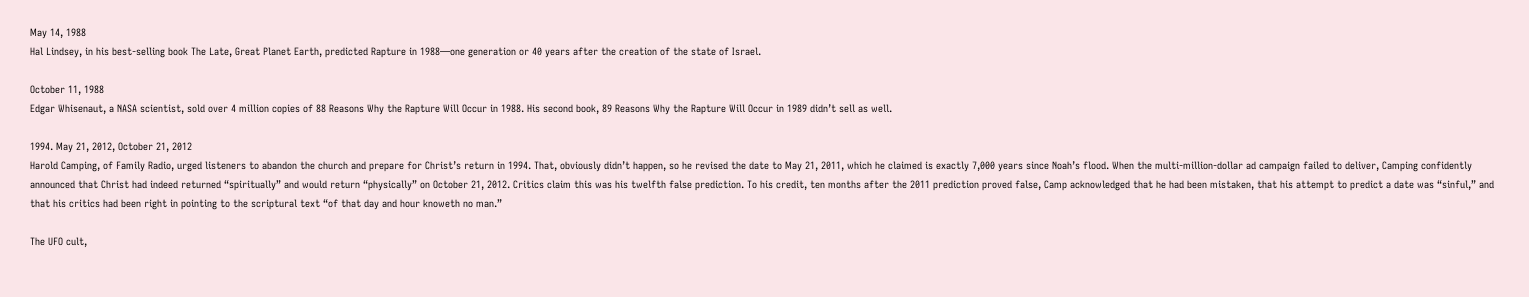May 14, 1988
Hal Lindsey, in his best-selling book The Late, Great Planet Earth, predicted Rapture in 1988—one generation or 40 years after the creation of the state of Israel.

October 11, 1988
Edgar Whisenaut, a NASA scientist, sold over 4 million copies of 88 Reasons Why the Rapture Will Occur in 1988. His second book, 89 Reasons Why the Rapture Will Occur in 1989 didn’t sell as well.

1994. May 21, 2012, October 21, 2012
Harold Camping, of Family Radio, urged listeners to abandon the church and prepare for Christ’s return in 1994. That, obviously didn’t happen, so he revised the date to May 21, 2011, which he claimed is exactly 7,000 years since Noah’s flood. When the multi-million-dollar ad campaign failed to deliver, Camping confidently announced that Christ had indeed returned “spiritually” and would return “physically” on October 21, 2012. Critics claim this was his twelfth false prediction. To his credit, ten months after the 2011 prediction proved false, Camp acknowledged that he had been mistaken, that his attempt to predict a date was “sinful,” and that his critics had been right in pointing to the scriptural text “of that day and hour knoweth no man.”

The UFO cult,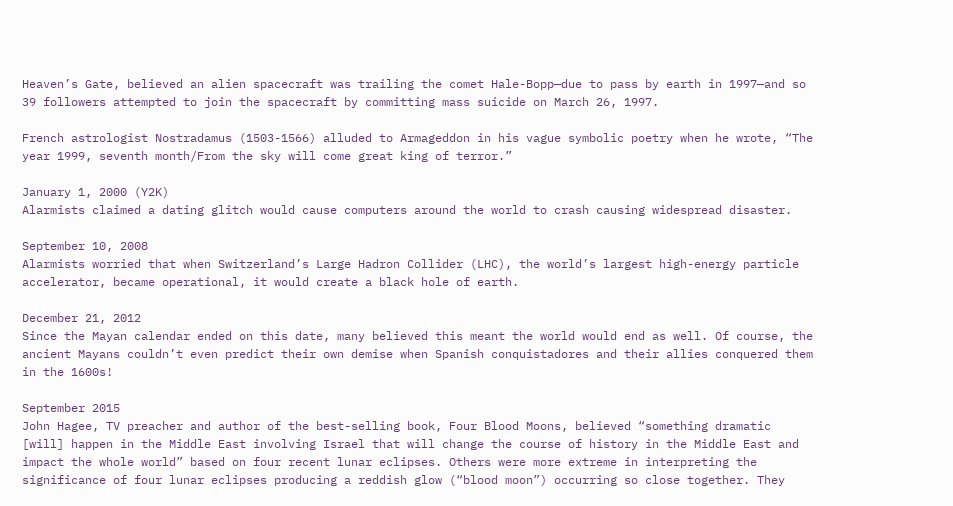Heaven’s Gate, believed an alien spacecraft was trailing the comet Hale-Bopp—due to pass by earth in 1997—and so 39 followers attempted to join the spacecraft by committing mass suicide on March 26, 1997.

French astrologist Nostradamus (1503-1566) alluded to Armageddon in his vague symbolic poetry when he wrote, “The year 1999, seventh month/From the sky will come great king of terror.”

January 1, 2000 (Y2K)
Alarmists claimed a dating glitch would cause computers around the world to crash causing widespread disaster.

September 10, 2008
Alarmists worried that when Switzerland’s Large Hadron Collider (LHC), the world’s largest high-energy particle accelerator, became operational, it would create a black hole of earth.

December 21, 2012
Since the Mayan calendar ended on this date, many believed this meant the world would end as well. Of course, the ancient Mayans couldn’t even predict their own demise when Spanish conquistadores and their allies conquered them in the 1600s!

September 2015
John Hagee, TV preacher and author of the best-selling book, Four Blood Moons, believed “something dramatic [will] happen in the Middle East involving Israel that will change the course of history in the Middle East and impact the whole world” based on four recent lunar eclipses. Others were more extreme in interpreting the significance of four lunar eclipses producing a reddish glow (“blood moon”) occurring so close together. They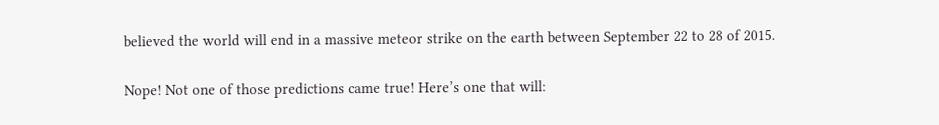believed the world will end in a massive meteor strike on the earth between September 22 to 28 of 2015.

Nope! Not one of those predictions came true! Here’s one that will: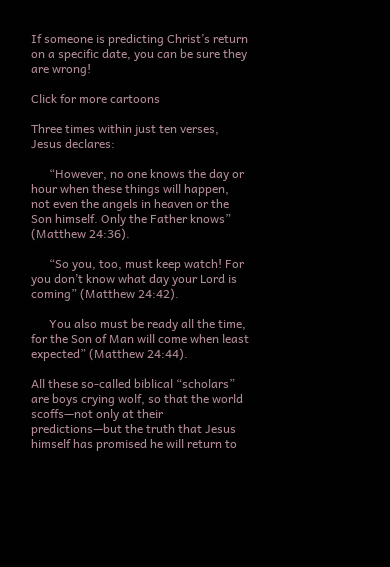If someone is predicting Christ’s return on a specific date, you can be sure they are wrong!

Click for more cartoons

Three times within just ten verses, Jesus declares:

      “However, no one knows the day or hour when these things will happen, not even the angels in heaven or the Son himself. Only the Father knows” (Matthew 24:36).

      “So you, too, must keep watch! For you don’t know what day your Lord is coming” (Matthew 24:42).

      You also must be ready all the time, for the Son of Man will come when least expected” (Matthew 24:44).

All these so-called biblical “scholars” are boys crying wolf, so that the world scoffs—not only at their predictions—but the truth that Jesus himself has promised he will return to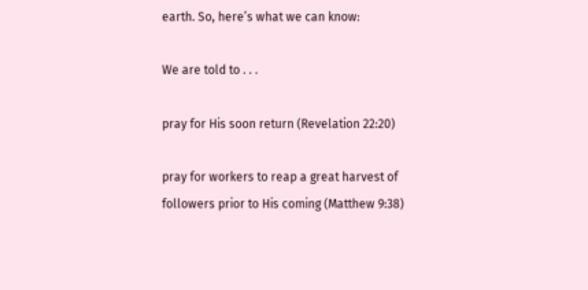earth. So, here’s what we can know:

We are told to . . .

pray for His soon return (Revelation 22:20)

pray for workers to reap a great harvest of followers prior to His coming (Matthew 9:38)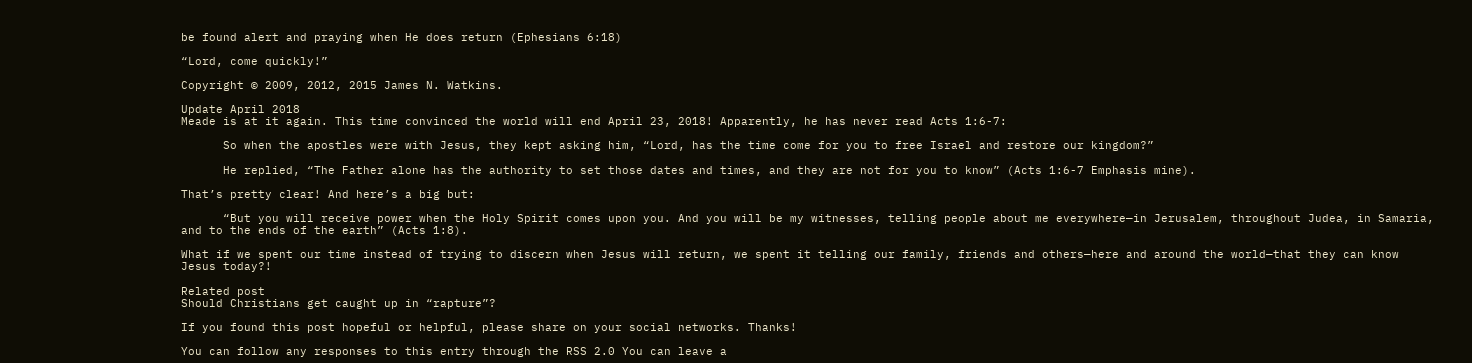be found alert and praying when He does return (Ephesians 6:18)

“Lord, come quickly!”

Copyright © 2009, 2012, 2015 James N. Watkins.

Update April 2018
Meade is at it again. This time convinced the world will end April 23, 2018! Apparently, he has never read Acts 1:6-7:

      So when the apostles were with Jesus, they kept asking him, “Lord, has the time come for you to free Israel and restore our kingdom?”

      He replied, “The Father alone has the authority to set those dates and times, and they are not for you to know” (Acts 1:6-7 Emphasis mine).

That’s pretty clear! And here’s a big but:

      “But you will receive power when the Holy Spirit comes upon you. And you will be my witnesses, telling people about me everywhere—in Jerusalem, throughout Judea, in Samaria, and to the ends of the earth” (Acts 1:8).

What if we spent our time instead of trying to discern when Jesus will return, we spent it telling our family, friends and others—here and around the world—that they can know Jesus today?!

Related post
Should Christians get caught up in “rapture”?

If you found this post hopeful or helpful, please share on your social networks. Thanks!

You can follow any responses to this entry through the RSS 2.0 You can leave a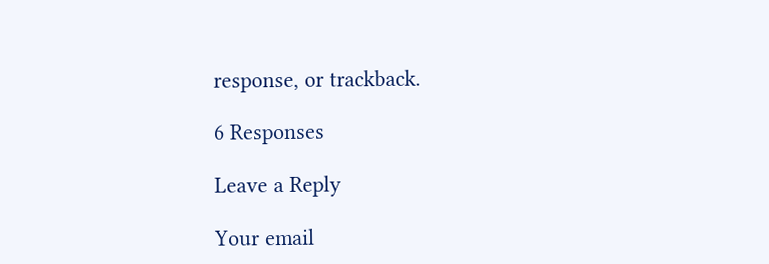response, or trackback.

6 Responses

Leave a Reply

Your email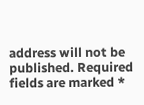address will not be published. Required fields are marked *